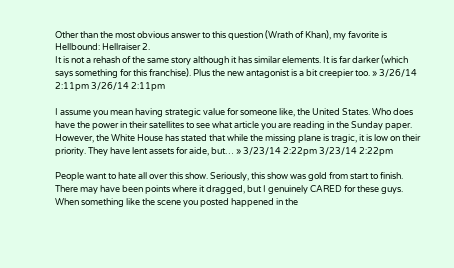Other than the most obvious answer to this question (Wrath of Khan), my favorite is Hellbound: Hellraiser 2.
It is not a rehash of the same story although it has similar elements. It is far darker (which says something for this franchise). Plus the new antagonist is a bit creepier too. » 3/26/14 2:11pm 3/26/14 2:11pm

I assume you mean having strategic value for someone like, the United States. Who does have the power in their satellites to see what article you are reading in the Sunday paper. However, the White House has stated that while the missing plane is tragic, it is low on their priority. They have lent assets for aide, but… » 3/23/14 2:22pm 3/23/14 2:22pm

People want to hate all over this show. Seriously, this show was gold from start to finish. There may have been points where it dragged, but I genuinely CARED for these guys. When something like the scene you posted happened in the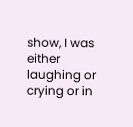show, I was either laughing or crying or in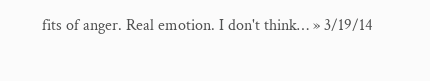fits of anger. Real emotion. I don't think… » 3/19/14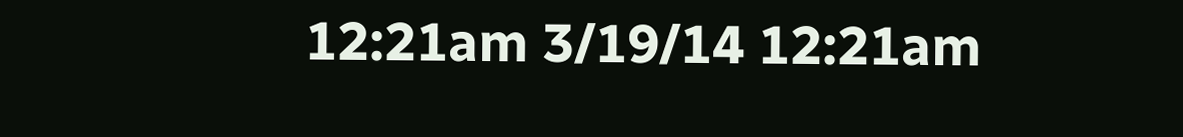12:21am 3/19/14 12:21am